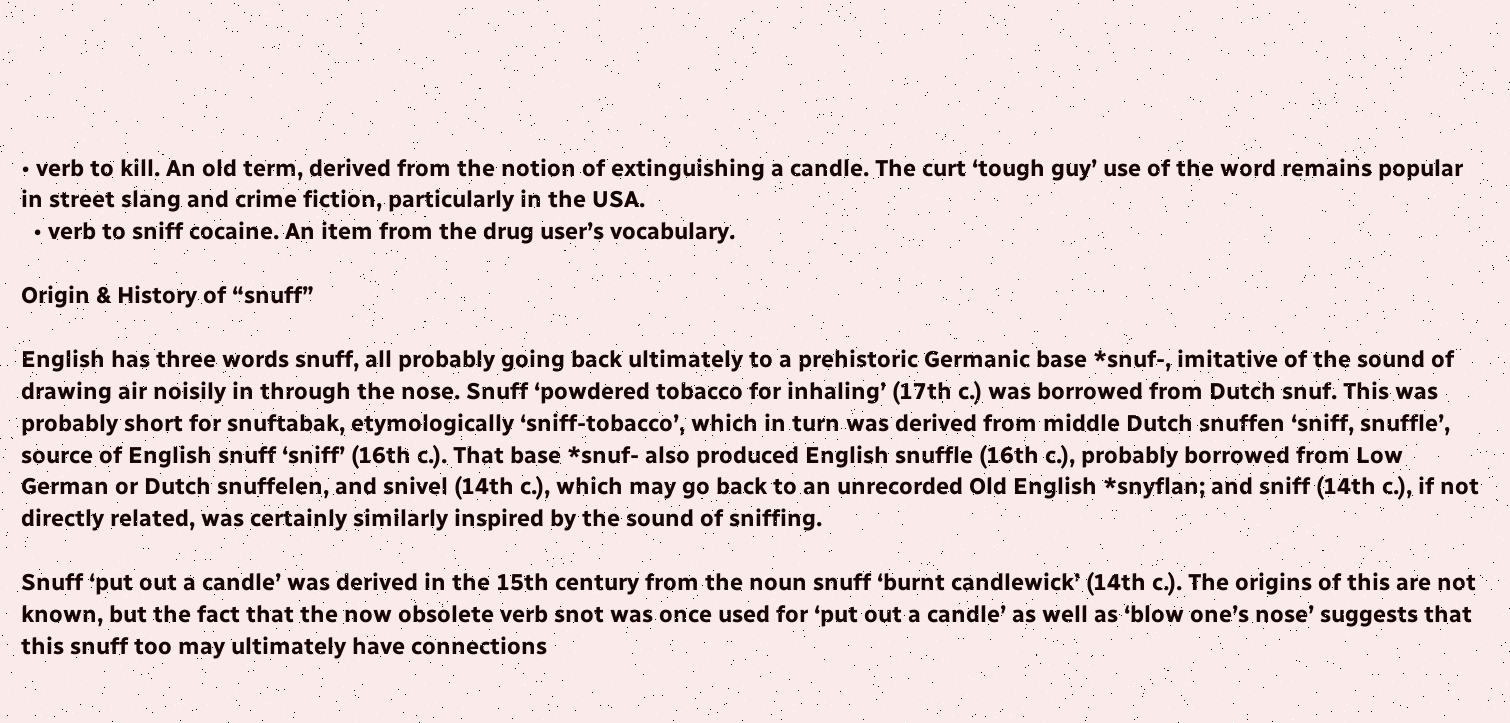• verb to kill. An old term, derived from the notion of extinguishing a candle. The curt ‘tough guy’ use of the word remains popular in street slang and crime fiction, particularly in the USA.
  • verb to sniff cocaine. An item from the drug user’s vocabulary.

Origin & History of “snuff”

English has three words snuff, all probably going back ultimately to a prehistoric Germanic base *snuf-, imitative of the sound of drawing air noisily in through the nose. Snuff ‘powdered tobacco for inhaling’ (17th c.) was borrowed from Dutch snuf. This was probably short for snuftabak, etymologically ‘sniff-tobacco’, which in turn was derived from middle Dutch snuffen ‘sniff, snuffle’, source of English snuff ‘sniff’ (16th c.). That base *snuf- also produced English snuffle (16th c.), probably borrowed from Low German or Dutch snuffelen, and snivel (14th c.), which may go back to an unrecorded Old English *snyflan; and sniff (14th c.), if not directly related, was certainly similarly inspired by the sound of sniffing.

Snuff ‘put out a candle’ was derived in the 15th century from the noun snuff ‘burnt candlewick’ (14th c.). The origins of this are not known, but the fact that the now obsolete verb snot was once used for ‘put out a candle’ as well as ‘blow one’s nose’ suggests that this snuff too may ultimately have connections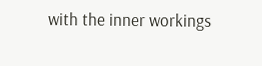with the inner workings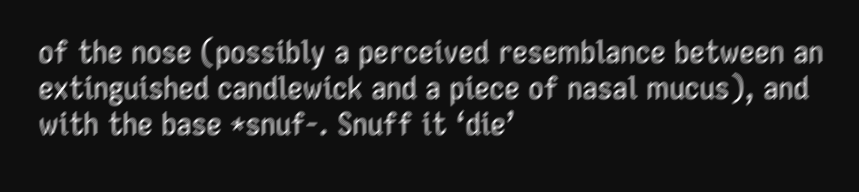of the nose (possibly a perceived resemblance between an extinguished candlewick and a piece of nasal mucus), and with the base *snuf-. Snuff it ‘die’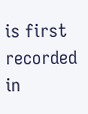is first recorded in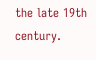the late 19th century.